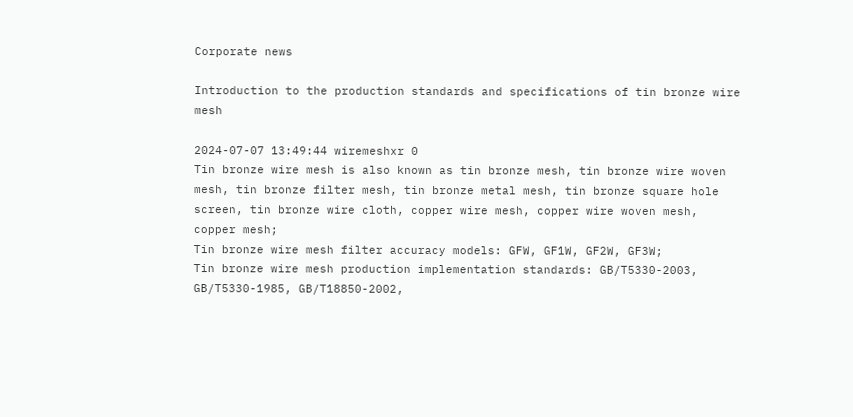Corporate news

Introduction to the production standards and specifications of tin bronze wire mesh

2024-07-07 13:49:44 wiremeshxr 0
Tin bronze wire mesh is also known as tin bronze mesh, tin bronze wire woven mesh, tin bronze filter mesh, tin bronze metal mesh, tin bronze square hole screen, tin bronze wire cloth, copper wire mesh, copper wire woven mesh, copper mesh;
Tin bronze wire mesh filter accuracy models: GFW, GF1W, GF2W, GF3W;
Tin bronze wire mesh production implementation standards: GB/T5330-2003, GB/T5330-1985, GB/T18850-2002,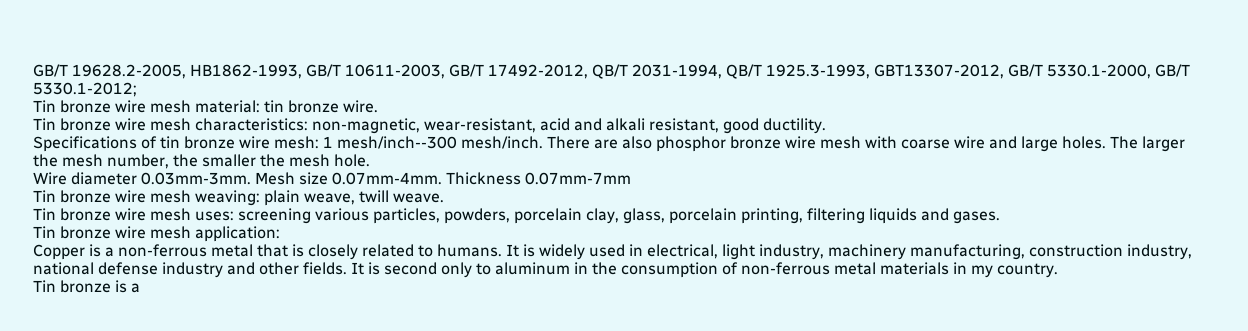GB/T 19628.2-2005, HB1862-1993, GB/T 10611-2003, GB/T 17492-2012, QB/T 2031-1994, QB/T 1925.3-1993, GBT13307-2012, GB/T 5330.1-2000, GB/T 5330.1-2012;
Tin bronze wire mesh material: tin bronze wire.
Tin bronze wire mesh characteristics: non-magnetic, wear-resistant, acid and alkali resistant, good ductility.
Specifications of tin bronze wire mesh: 1 mesh/inch--300 mesh/inch. There are also phosphor bronze wire mesh with coarse wire and large holes. The larger the mesh number, the smaller the mesh hole.
Wire diameter 0.03mm-3mm. Mesh size 0.07mm-4mm. Thickness 0.07mm-7mm
Tin bronze wire mesh weaving: plain weave, twill weave.
Tin bronze wire mesh uses: screening various particles, powders, porcelain clay, glass, porcelain printing, filtering liquids and gases.
Tin bronze wire mesh application:
Copper is a non-ferrous metal that is closely related to humans. It is widely used in electrical, light industry, machinery manufacturing, construction industry, national defense industry and other fields. It is second only to aluminum in the consumption of non-ferrous metal materials in my country.
Tin bronze is a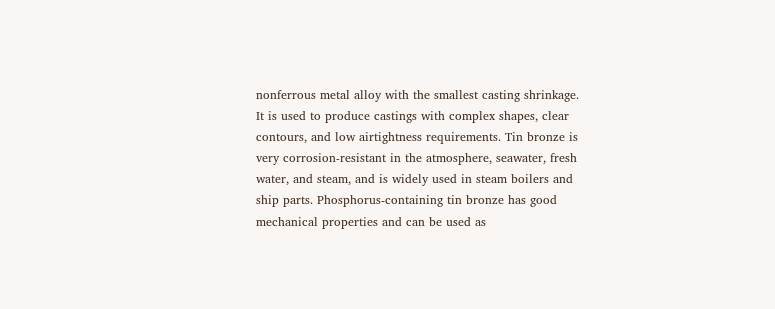nonferrous metal alloy with the smallest casting shrinkage. It is used to produce castings with complex shapes, clear contours, and low airtightness requirements. Tin bronze is very corrosion-resistant in the atmosphere, seawater, fresh water, and steam, and is widely used in steam boilers and ship parts. Phosphorus-containing tin bronze has good mechanical properties and can be used as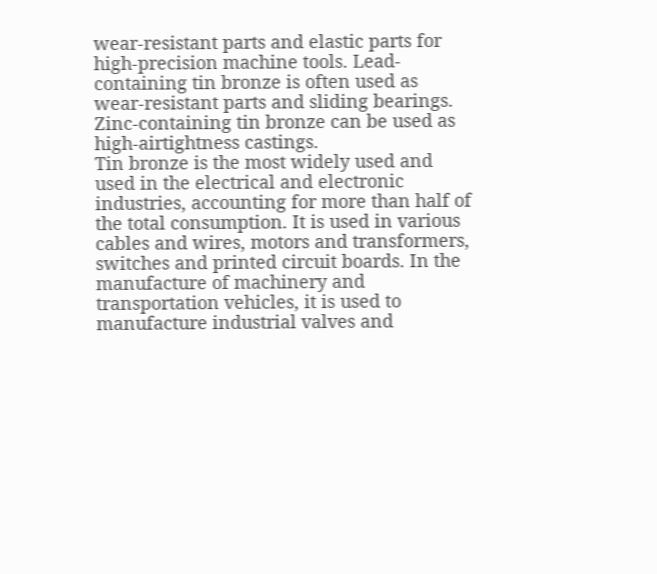wear-resistant parts and elastic parts for high-precision machine tools. Lead-containing tin bronze is often used as wear-resistant parts and sliding bearings. Zinc-containing tin bronze can be used as high-airtightness castings.
Tin bronze is the most widely used and used in the electrical and electronic industries, accounting for more than half of the total consumption. It is used in various cables and wires, motors and transformers, switches and printed circuit boards. In the manufacture of machinery and transportation vehicles, it is used to manufacture industrial valves and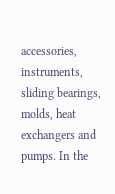accessories, instruments, sliding bearings, molds, heat exchangers and pumps. In the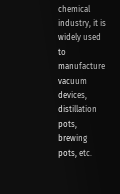chemical industry, it is widely used to manufacture vacuum devices, distillation pots, brewing pots, etc.